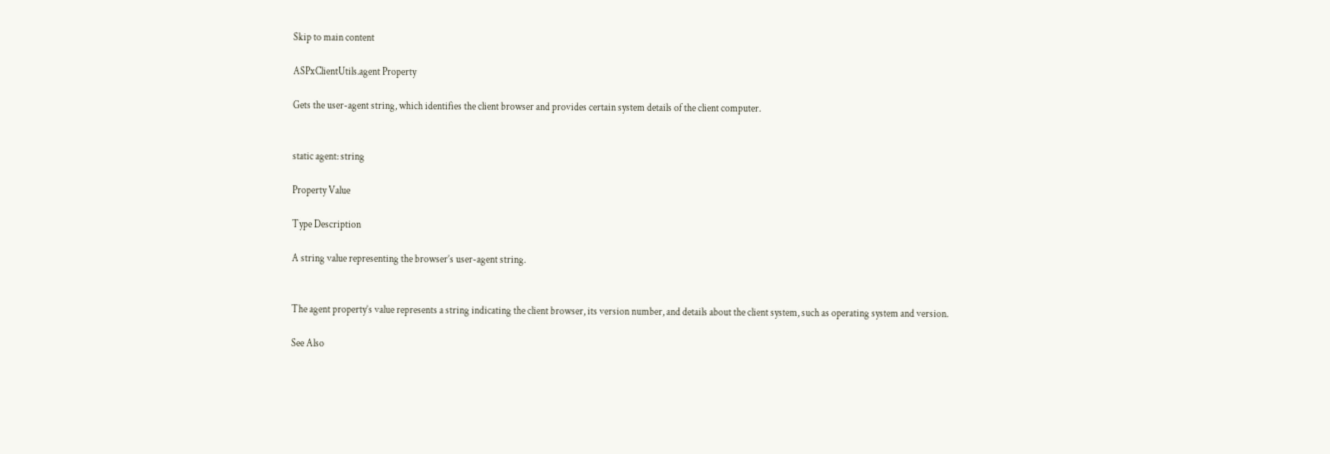Skip to main content

ASPxClientUtils.agent Property

Gets the user-agent string, which identifies the client browser and provides certain system details of the client computer.


static agent: string

Property Value

Type Description

A string value representing the browser’s user-agent string.


The agent property’s value represents a string indicating the client browser, its version number, and details about the client system, such as operating system and version.

See Also